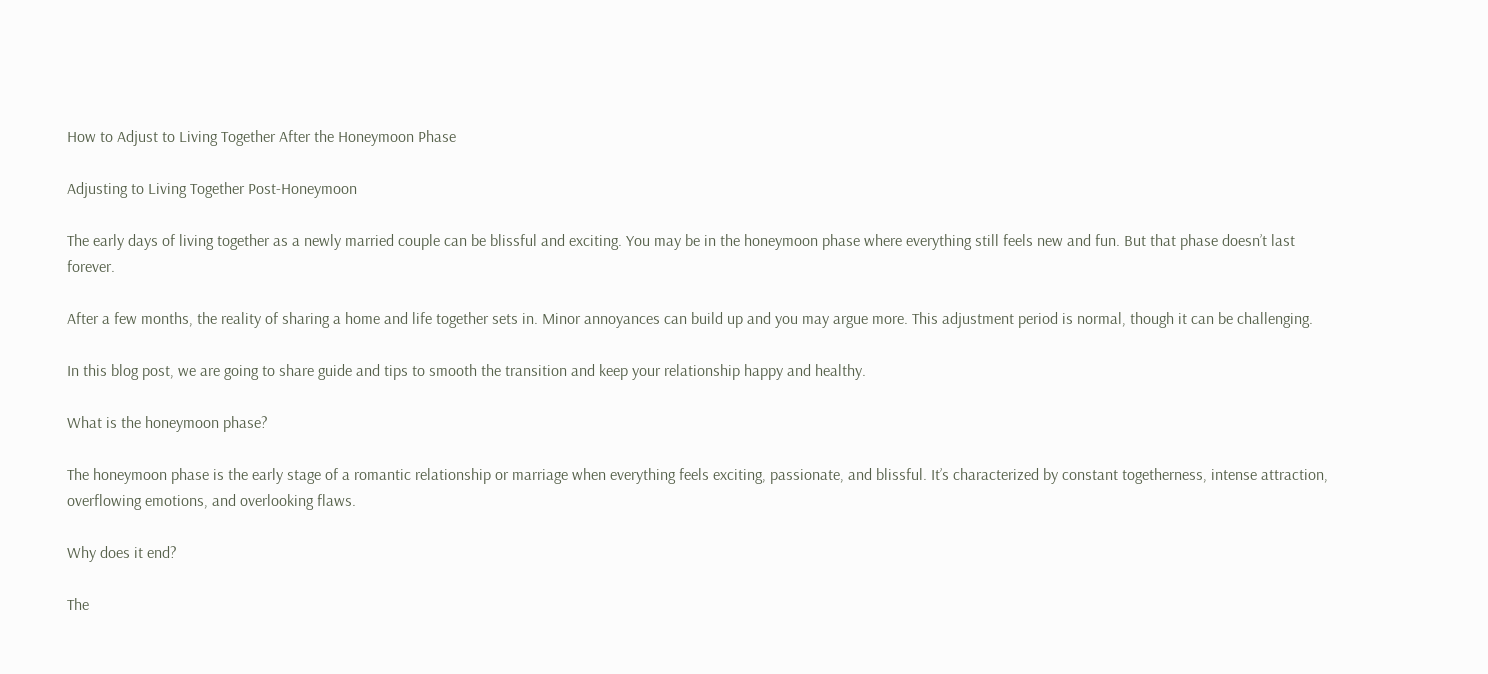How to Adjust to Living Together After the Honeymoon Phase

Adjusting to Living Together Post-Honeymoon

The early days of living together as a newly married couple can be blissful and exciting. You may be in the honeymoon phase where everything still feels new and fun. But that phase doesn’t last forever.

After a few months, the reality of sharing a home and life together sets in. Minor annoyances can build up and you may argue more. This adjustment period is normal, though it can be challenging.

In this blog post, we are going to share guide and tips to smooth the transition and keep your relationship happy and healthy.

What is the honeymoon phase?

The honeymoon phase is the early stage of a romantic relationship or marriage when everything feels exciting, passionate, and blissful. It’s characterized by constant togetherness, intense attraction, overflowing emotions, and overlooking flaws.

Why does it end?

The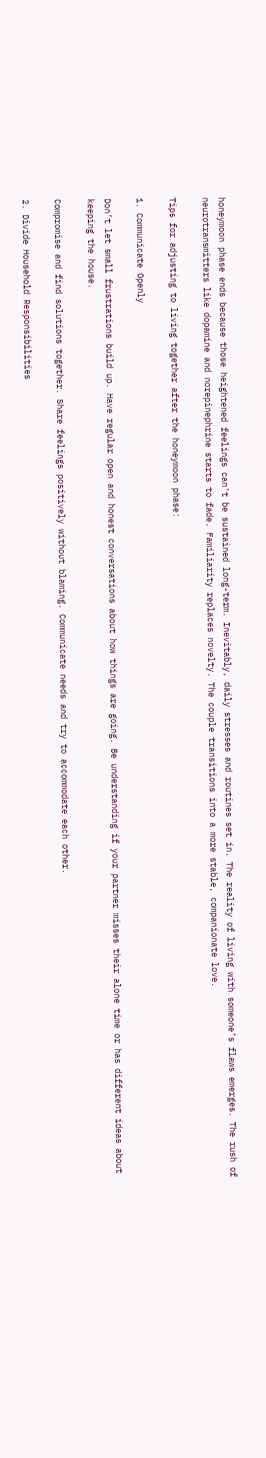honeymoon phase ends because those heightened feelings can’t be sustained long-term. Inevitably, daily stresses and routines set in. The reality of living with someone’s flaws emerges. The rush of neurotransmitters like dopamine and norepinephrine starts to fade. Familiarity replaces novelty. The couple transitions into a more stable, companionate love.

Tips for adjusting to living together after the honeymoon phase:

1. Communicate Openly

Don’t let small frustrations build up. Have regular open and honest conversations about how things are going. Be understanding if your partner misses their alone time or has different ideas about keeping the house.

Compromise and find solutions together. Share feelings positively without blaming. Communicate needs and try to accommodate each other.

2. Divide Household Responsibilities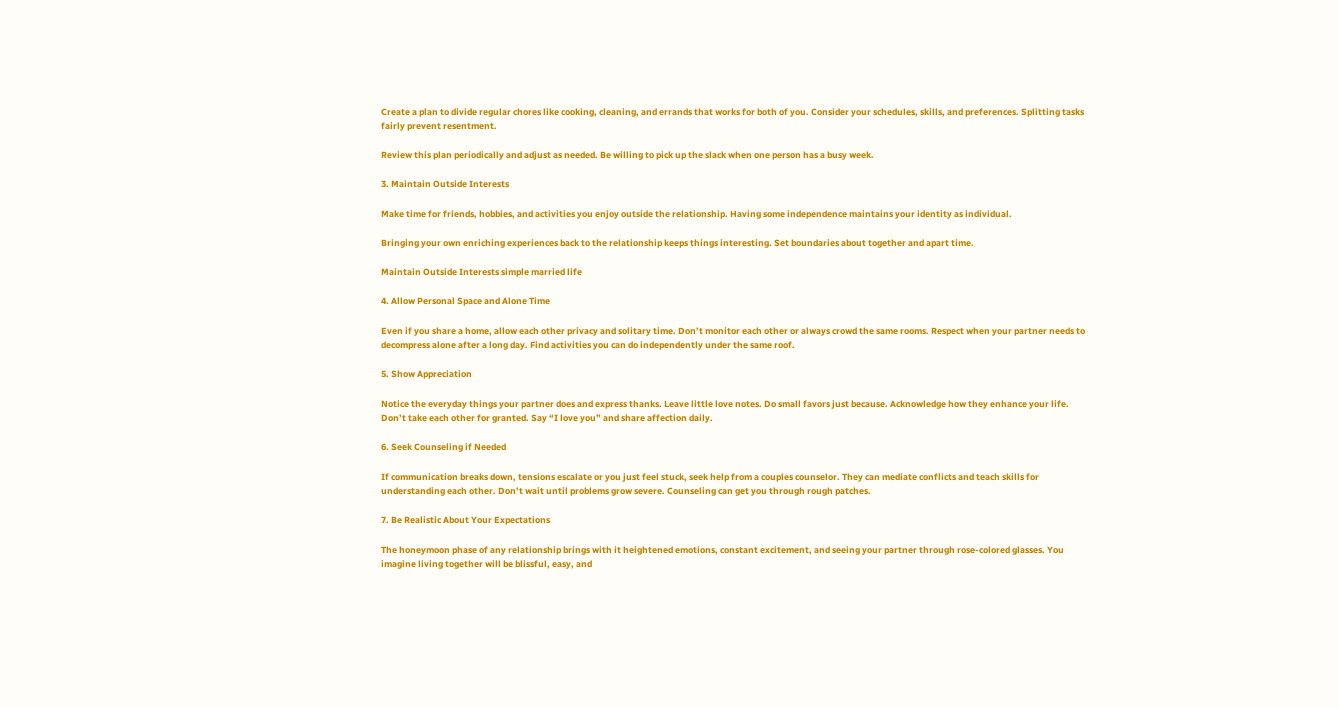Create a plan to divide regular chores like cooking, cleaning, and errands that works for both of you. Consider your schedules, skills, and preferences. Splitting tasks fairly prevent resentment.

Review this plan periodically and adjust as needed. Be willing to pick up the slack when one person has a busy week.

3. Maintain Outside Interests

Make time for friends, hobbies, and activities you enjoy outside the relationship. Having some independence maintains your identity as individual.

Bringing your own enriching experiences back to the relationship keeps things interesting. Set boundaries about together and apart time.

Maintain Outside Interests simple married life

4. Allow Personal Space and Alone Time

Even if you share a home, allow each other privacy and solitary time. Don’t monitor each other or always crowd the same rooms. Respect when your partner needs to decompress alone after a long day. Find activities you can do independently under the same roof.

5. Show Appreciation

Notice the everyday things your partner does and express thanks. Leave little love notes. Do small favors just because. Acknowledge how they enhance your life. Don’t take each other for granted. Say “I love you” and share affection daily.

6. Seek Counseling if Needed

If communication breaks down, tensions escalate or you just feel stuck, seek help from a couples counselor. They can mediate conflicts and teach skills for understanding each other. Don’t wait until problems grow severe. Counseling can get you through rough patches.

7. Be Realistic About Your Expectations

The honeymoon phase of any relationship brings with it heightened emotions, constant excitement, and seeing your partner through rose-colored glasses. You imagine living together will be blissful, easy, and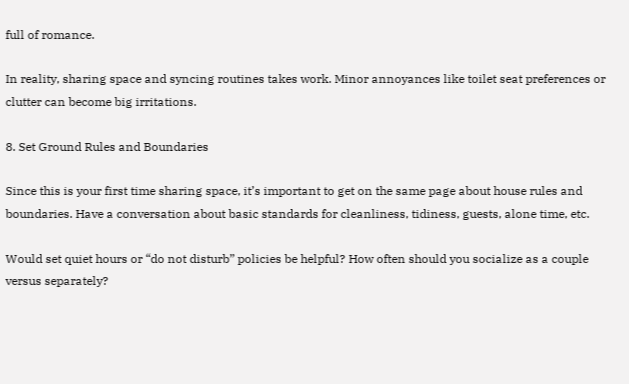full of romance.

In reality, sharing space and syncing routines takes work. Minor annoyances like toilet seat preferences or clutter can become big irritations.

8. Set Ground Rules and Boundaries

Since this is your first time sharing space, it’s important to get on the same page about house rules and boundaries. Have a conversation about basic standards for cleanliness, tidiness, guests, alone time, etc.

Would set quiet hours or “do not disturb” policies be helpful? How often should you socialize as a couple versus separately?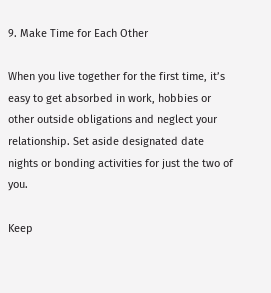9. Make Time for Each Other

When you live together for the first time, it’s easy to get absorbed in work, hobbies or other outside obligations and neglect your relationship. Set aside designated date nights or bonding activities for just the two of you.

Keep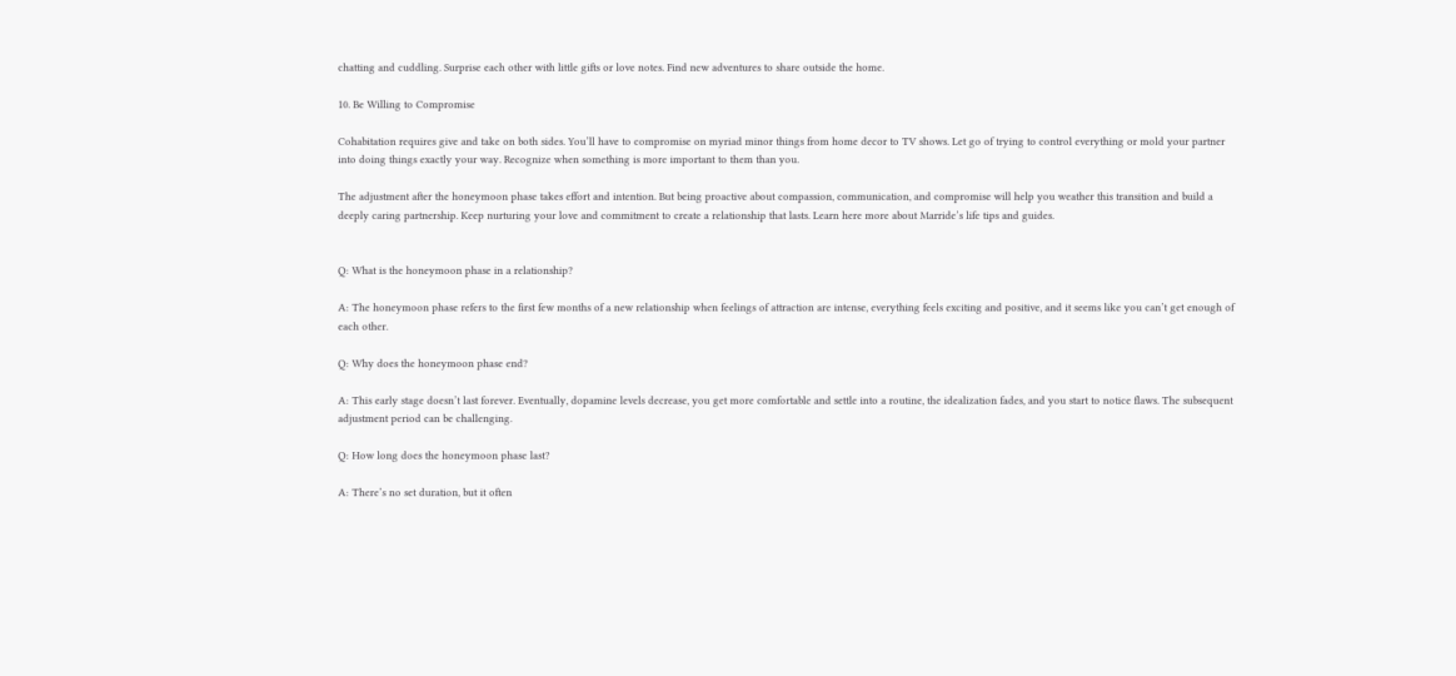chatting and cuddling. Surprise each other with little gifts or love notes. Find new adventures to share outside the home.

10. Be Willing to Compromise

Cohabitation requires give and take on both sides. You’ll have to compromise on myriad minor things from home decor to TV shows. Let go of trying to control everything or mold your partner into doing things exactly your way. Recognize when something is more important to them than you.

The adjustment after the honeymoon phase takes effort and intention. But being proactive about compassion, communication, and compromise will help you weather this transition and build a deeply caring partnership. Keep nurturing your love and commitment to create a relationship that lasts. Learn here more about Marride’s life tips and guides.


Q: What is the honeymoon phase in a relationship?

A: The honeymoon phase refers to the first few months of a new relationship when feelings of attraction are intense, everything feels exciting and positive, and it seems like you can’t get enough of each other.

Q: Why does the honeymoon phase end?

A: This early stage doesn’t last forever. Eventually, dopamine levels decrease, you get more comfortable and settle into a routine, the idealization fades, and you start to notice flaws. The subsequent adjustment period can be challenging.

Q: How long does the honeymoon phase last?

A: There’s no set duration, but it often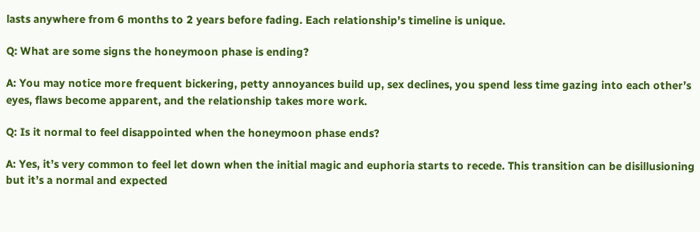lasts anywhere from 6 months to 2 years before fading. Each relationship’s timeline is unique.

Q: What are some signs the honeymoon phase is ending?

A: You may notice more frequent bickering, petty annoyances build up, sex declines, you spend less time gazing into each other’s eyes, flaws become apparent, and the relationship takes more work.

Q: Is it normal to feel disappointed when the honeymoon phase ends?

A: Yes, it’s very common to feel let down when the initial magic and euphoria starts to recede. This transition can be disillusioning but it’s a normal and expected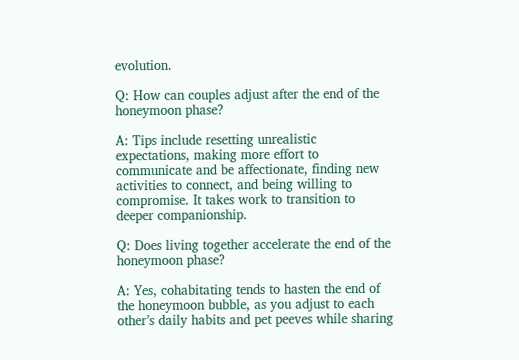evolution.

Q: How can couples adjust after the end of the honeymoon phase?

A: Tips include resetting unrealistic expectations, making more effort to communicate and be affectionate, finding new activities to connect, and being willing to compromise. It takes work to transition to deeper companionship.

Q: Does living together accelerate the end of the honeymoon phase?

A: Yes, cohabitating tends to hasten the end of the honeymoon bubble, as you adjust to each other’s daily habits and pet peeves while sharing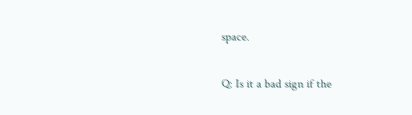space.

Q: Is it a bad sign if the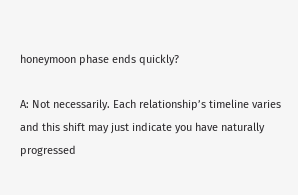honeymoon phase ends quickly?

A: Not necessarily. Each relationship’s timeline varies and this shift may just indicate you have naturally progressed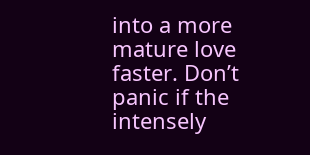into a more mature love faster. Don’t panic if the intensely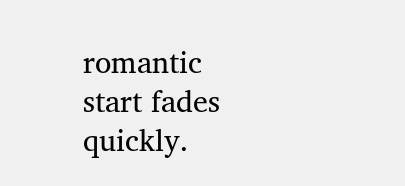romantic start fades quickly.